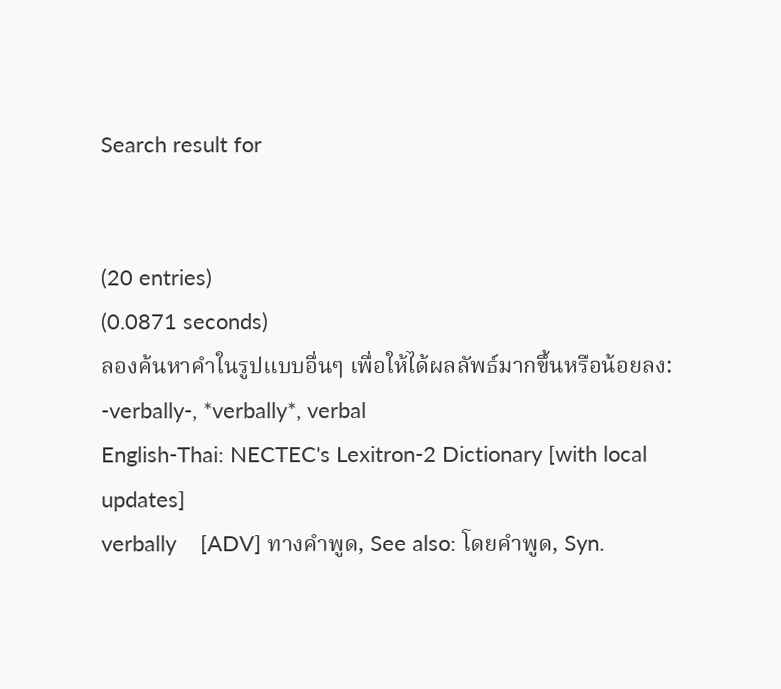Search result for


(20 entries)
(0.0871 seconds)
ลองค้นหาคำในรูปแบบอื่นๆ เพื่อให้ได้ผลลัพธ์มากขึ้นหรือน้อยลง: -verbally-, *verbally*, verbal
English-Thai: NECTEC's Lexitron-2 Dictionary [with local updates]
verbally    [ADV] ทางคำพูด, See also: โดยคำพูด, Syn.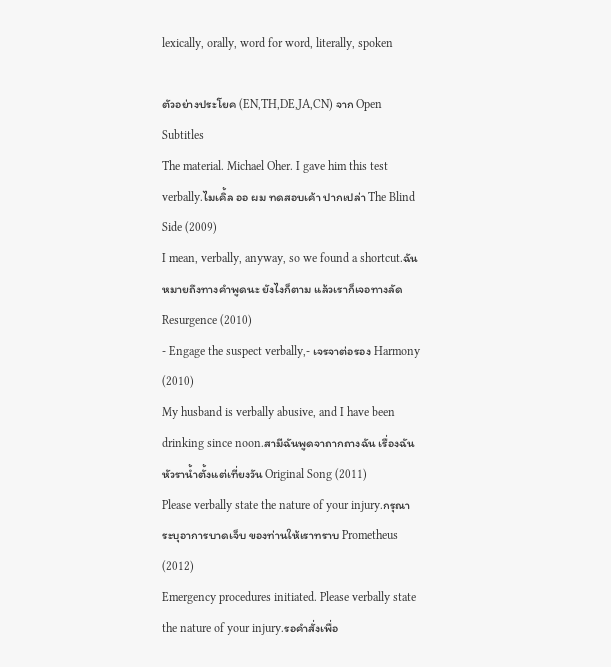lexically, orally, word for word, literally, spoken

ตัวอย่างประโยค (EN,TH,DE,JA,CN) จาก Open Subtitles
The material. Michael Oher. I gave him this test verbally.ไมเคิ้ล ออ ผม ทดสอบเค้า ปากเปล่า The Blind Side (2009)
I mean, verbally, anyway, so we found a shortcut.ฉันหมายถึงทางคำพูดนะ ยังไงก็ตาม แล้วเราก็เจอทางลัด Resurgence (2010)
- Engage the suspect verbally,- เจรจาต่อรอง Harmony (2010)
My husband is verbally abusive, and I have been drinking since noon.สามีฉันพูดจาถากถางฉัน เรื่องฉันหัวราน้ำตั้งแต่เที่ยงวัน Original Song (2011)
Please verbally state the nature of your injury.กรุณาระบุอาการบาดเจ็บ ของท่านให้เราทราบ Prometheus (2012)
Emergency procedures initiated. Please verbally state the nature of your injury.รอคำสั่งเพื่อ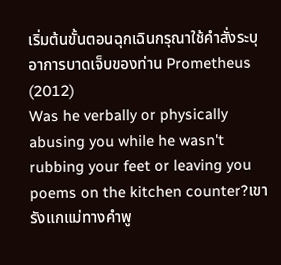เริ่มต้นขั้นตอนฉุกเฉินกรุณาใช้คำสั่งระบุอาการบาดเจ็บของท่าน Prometheus (2012)
Was he verbally or physically abusing you while he wasn't rubbing your feet or leaving you poems on the kitchen counter?เขารังแกแม่ทางคำพู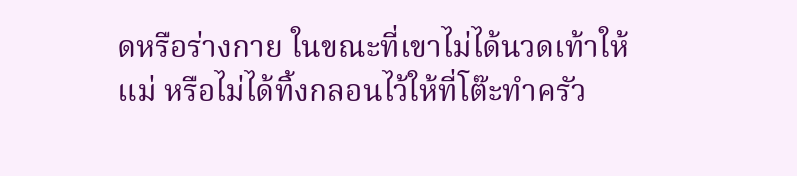ดหรือร่างกาย ในขณะที่เขาไม่ได้นวดเท้าให้แม่ หรือไม่ได้ทิ้งกลอนไว้ให้ที่โต๊ะทำครัว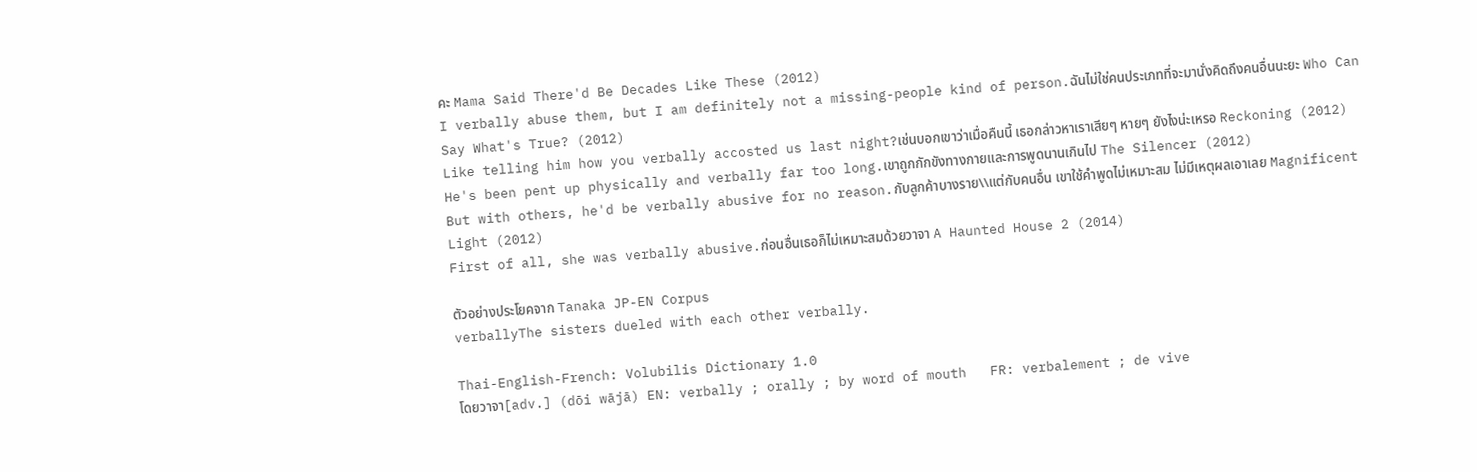คะ Mama Said There'd Be Decades Like These (2012)
I verbally abuse them, but I am definitely not a missing-people kind of person.ฉันไม่ใช่คนประเภทที่จะมานั่งคิดถึงคนอื่นนะยะ Who Can Say What's True? (2012)
Like telling him how you verbally accosted us last night?เช่นบอกเขาว่าเมื่อคืนนี้ เธอกล่าวหาเราเสียๆ หายๆ ยังไงน่ะเหรอ Reckoning (2012)
He's been pent up physically and verbally far too long.เขาถูกกักขังทางกายและการพูดนานเกินไป The Silencer (2012)
But with others, he'd be verbally abusive for no reason.กับลูกค้าบางราย\\แต่กับคนอื่น เขาใช้คำพูดไม่เหมาะสม ไม่มีเหตุผลเอาเลย Magnificent Light (2012)
First of all, she was verbally abusive.ก่อนอื่นเธอก็ไม่เหมาะสมด้วยวาจา A Haunted House 2 (2014)

ตัวอย่างประโยคจาก Tanaka JP-EN Corpus
verballyThe sisters dueled with each other verbally.

Thai-English-French: Volubilis Dictionary 1.0
โดยวาจา[adv.] (dōi wājā) EN: verbally ; orally ; by word of mouth   FR: verbalement ; de vive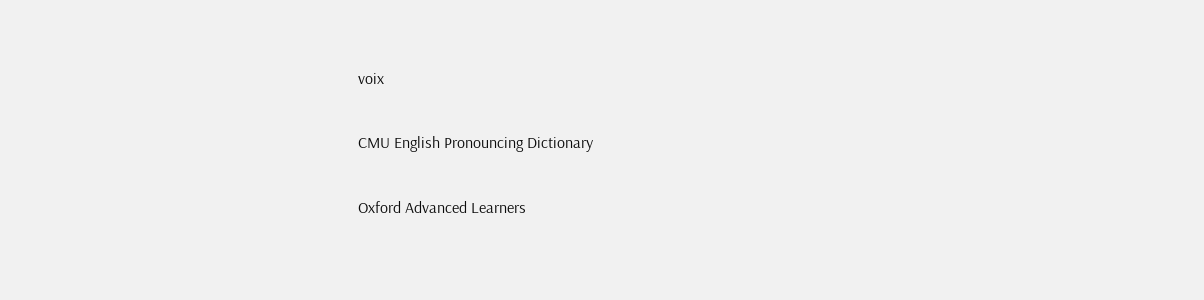voix

CMU English Pronouncing Dictionary

Oxford Advanced Learners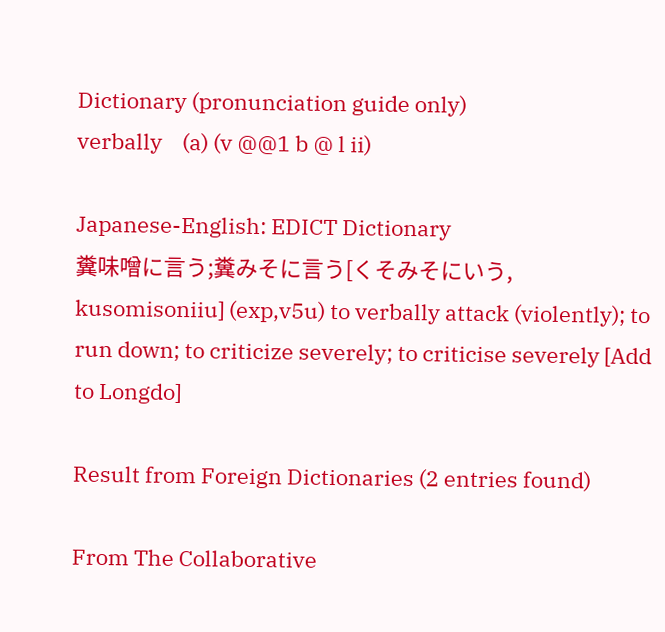Dictionary (pronunciation guide only)
verbally    (a) (v @@1 b @ l ii)

Japanese-English: EDICT Dictionary
糞味噌に言う;糞みそに言う[くそみそにいう, kusomisoniiu] (exp,v5u) to verbally attack (violently); to run down; to criticize severely; to criticise severely [Add to Longdo]

Result from Foreign Dictionaries (2 entries found)

From The Collaborative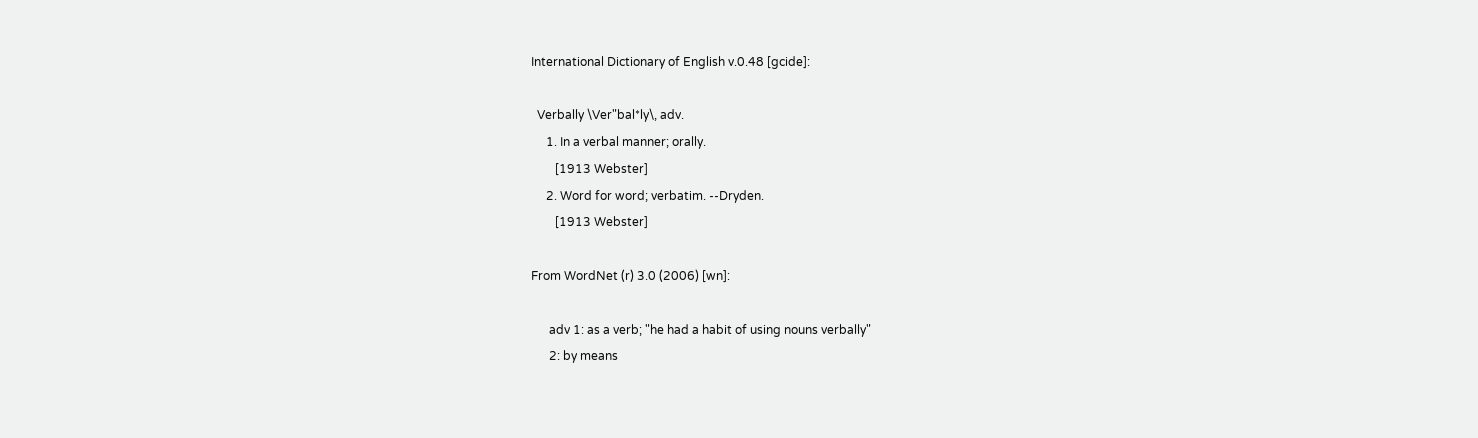International Dictionary of English v.0.48 [gcide]:

  Verbally \Ver"bal*ly\, adv.
     1. In a verbal manner; orally.
        [1913 Webster]
     2. Word for word; verbatim. --Dryden.
        [1913 Webster]

From WordNet (r) 3.0 (2006) [wn]:

      adv 1: as a verb; "he had a habit of using nouns verbally"
      2: by means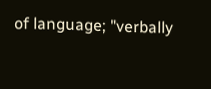of language; "verbally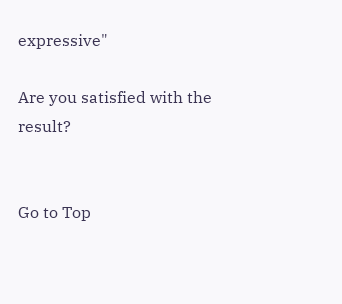expressive"

Are you satisfied with the result?


Go to Top